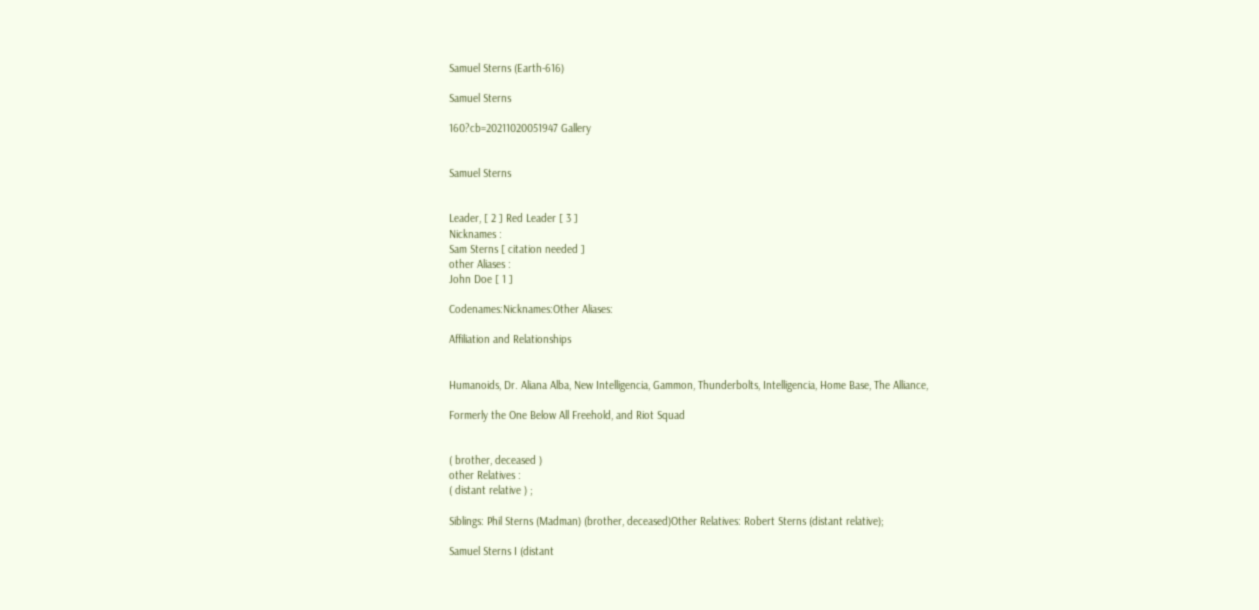Samuel Sterns (Earth-616)

Samuel Sterns

160?cb=20211020051947 Gallery


Samuel Sterns


Leader, [ 2 ] Red Leader [ 3 ]
Nicknames :
Sam Sterns [ citation needed ]
other Aliases :
John Doe [ 1 ]

Codenames:Nicknames:Other Aliases:

Affiliation and Relationships


Humanoids, Dr. Aliana Alba, New Intelligencia, Gammon, Thunderbolts, Intelligencia, Home Base, The Alliance,

Formerly the One Below All Freehold, and Riot Squad


( brother, deceased )
other Relatives :
( distant relative ) ;

Siblings: Phil Sterns (Madman) (brother, deceased)Other Relatives: Robert Sterns (distant relative);

Samuel Sterns I (distant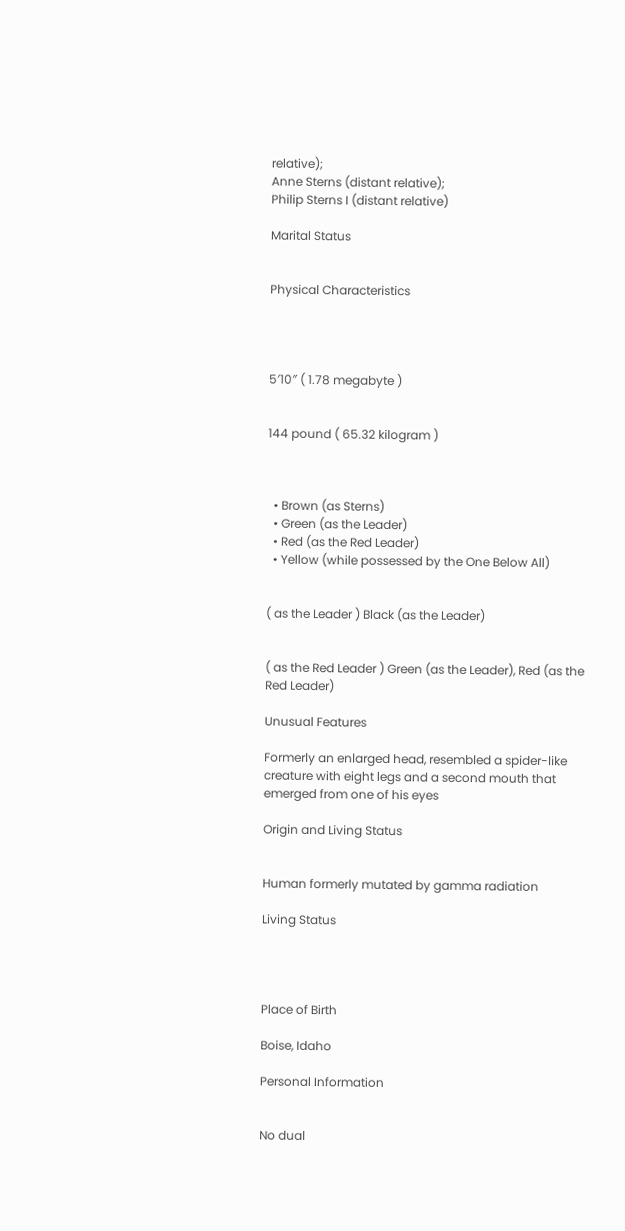relative);
Anne Sterns (distant relative);
Philip Sterns I (distant relative)

Marital Status


Physical Characteristics




5′10″ ( 1.78 megabyte )


144 pound ( 65.32 kilogram )



  • Brown (as Sterns)
  • Green (as the Leader)
  • Red (as the Red Leader)
  • Yellow (while possessed by the One Below All)


( as the Leader ) Black (as the Leader)


( as the Red Leader ) Green (as the Leader), Red (as the Red Leader)

Unusual Features

Formerly an enlarged head, resembled a spider-like creature with eight legs and a second mouth that emerged from one of his eyes

Origin and Living Status


Human formerly mutated by gamma radiation

Living Status




Place of Birth

Boise, Idaho

Personal Information


No dual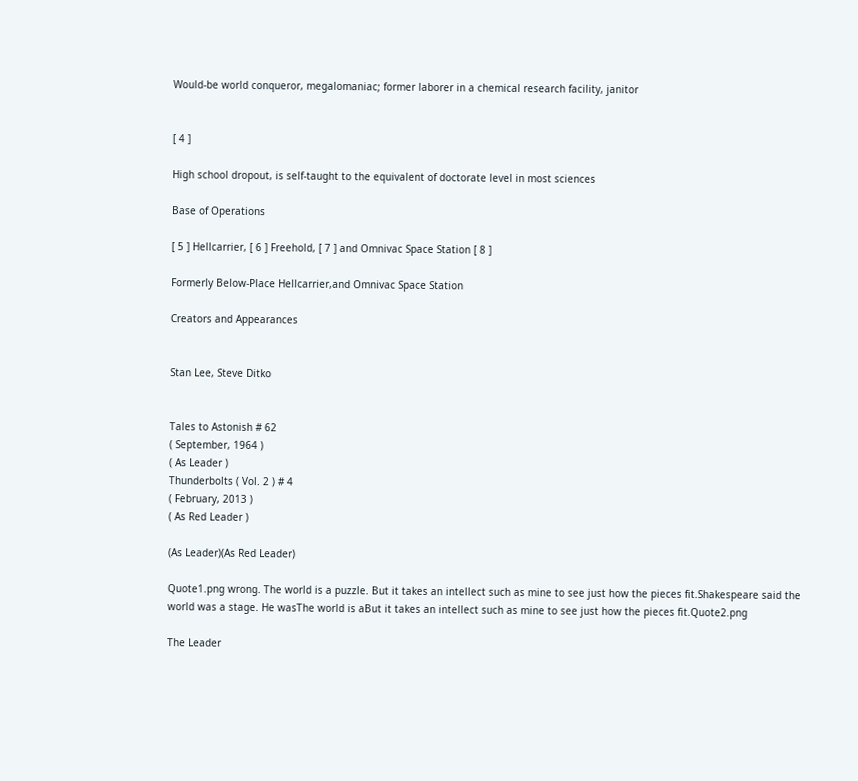Would-be world conqueror, megalomaniac; former laborer in a chemical research facility, janitor


[ 4 ]

High school dropout, is self-taught to the equivalent of doctorate level in most sciences

Base of Operations

[ 5 ] Hellcarrier, [ 6 ] Freehold, [ 7 ] and Omnivac Space Station [ 8 ]

Formerly Below-Place Hellcarrier,and Omnivac Space Station

Creators and Appearances


Stan Lee, Steve Ditko


Tales to Astonish # 62
( September, 1964 )
( As Leader )
Thunderbolts ( Vol. 2 ) # 4
( February, 2013 )
( As Red Leader )

(As Leader)(As Red Leader)

Quote1.png wrong. The world is a puzzle. But it takes an intellect such as mine to see just how the pieces fit.Shakespeare said the world was a stage. He wasThe world is aBut it takes an intellect such as mine to see just how the pieces fit.Quote2.png

The Leader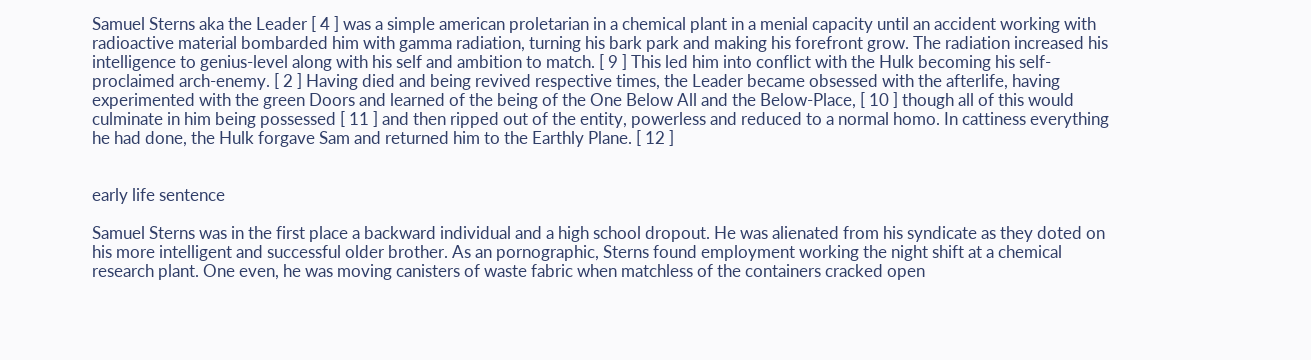Samuel Sterns aka the Leader [ 4 ] was a simple american proletarian in a chemical plant in a menial capacity until an accident working with radioactive material bombarded him with gamma radiation, turning his bark park and making his forefront grow. The radiation increased his intelligence to genius-level along with his self and ambition to match. [ 9 ] This led him into conflict with the Hulk becoming his self-proclaimed arch-enemy. [ 2 ] Having died and being revived respective times, the Leader became obsessed with the afterlife, having experimented with the green Doors and learned of the being of the One Below All and the Below-Place, [ 10 ] though all of this would culminate in him being possessed [ 11 ] and then ripped out of the entity, powerless and reduced to a normal homo. In cattiness everything he had done, the Hulk forgave Sam and returned him to the Earthly Plane. [ 12 ]


early life sentence

Samuel Sterns was in the first place a backward individual and a high school dropout. He was alienated from his syndicate as they doted on his more intelligent and successful older brother. As an pornographic, Sterns found employment working the night shift at a chemical research plant. One even, he was moving canisters of waste fabric when matchless of the containers cracked open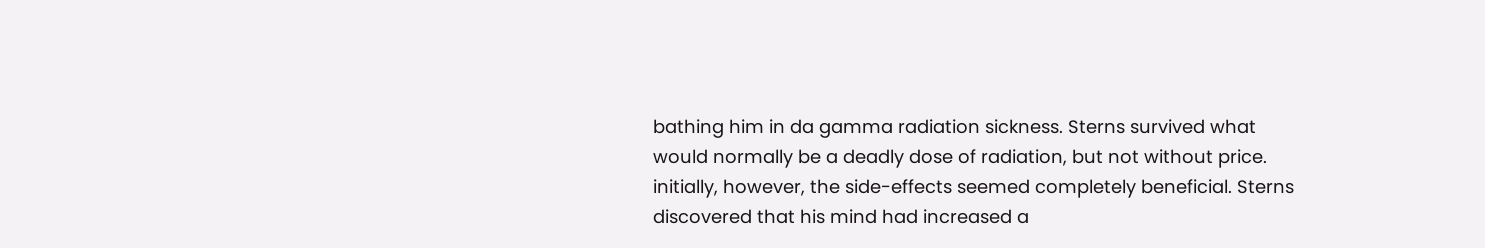bathing him in da gamma radiation sickness. Sterns survived what would normally be a deadly dose of radiation, but not without price. initially, however, the side-effects seemed completely beneficial. Sterns discovered that his mind had increased a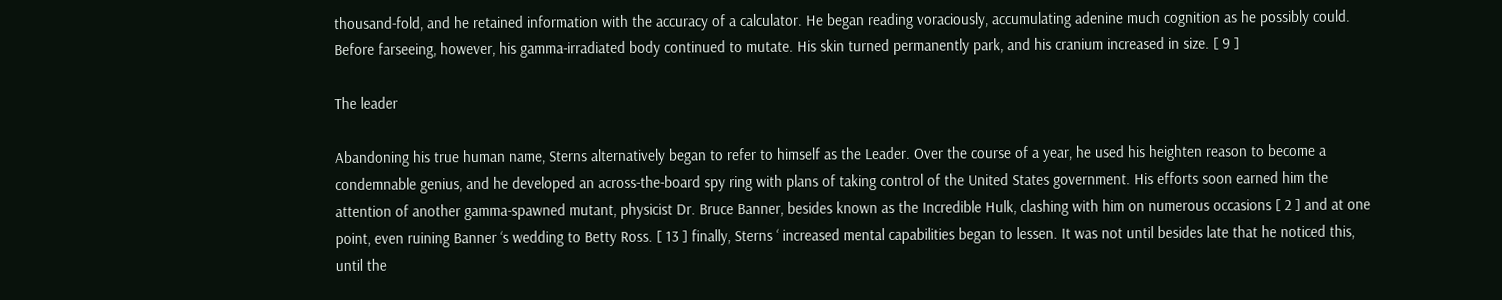thousand-fold, and he retained information with the accuracy of a calculator. He began reading voraciously, accumulating adenine much cognition as he possibly could. Before farseeing, however, his gamma-irradiated body continued to mutate. His skin turned permanently park, and his cranium increased in size. [ 9 ]

The leader

Abandoning his true human name, Sterns alternatively began to refer to himself as the Leader. Over the course of a year, he used his heighten reason to become a condemnable genius, and he developed an across-the-board spy ring with plans of taking control of the United States government. His efforts soon earned him the attention of another gamma-spawned mutant, physicist Dr. Bruce Banner, besides known as the Incredible Hulk, clashing with him on numerous occasions [ 2 ] and at one point, even ruining Banner ‘s wedding to Betty Ross. [ 13 ] finally, Sterns ‘ increased mental capabilities began to lessen. It was not until besides late that he noticed this, until the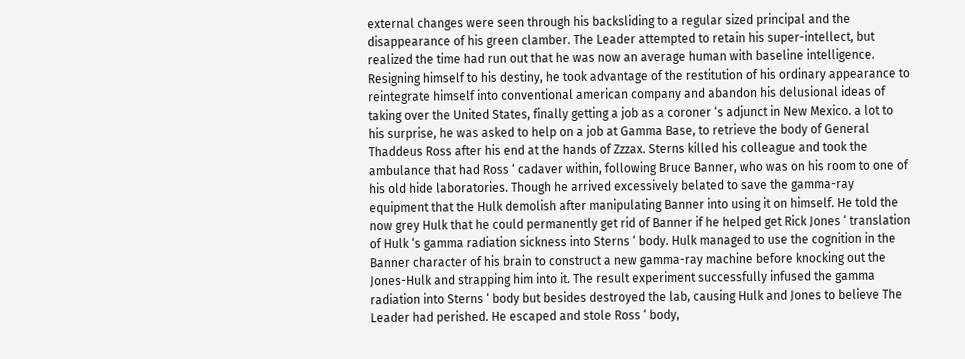external changes were seen through his backsliding to a regular sized principal and the disappearance of his green clamber. The Leader attempted to retain his super-intellect, but realized the time had run out that he was now an average human with baseline intelligence. Resigning himself to his destiny, he took advantage of the restitution of his ordinary appearance to reintegrate himself into conventional american company and abandon his delusional ideas of taking over the United States, finally getting a job as a coroner ‘s adjunct in New Mexico. a lot to his surprise, he was asked to help on a job at Gamma Base, to retrieve the body of General Thaddeus Ross after his end at the hands of Zzzax. Sterns killed his colleague and took the ambulance that had Ross ‘ cadaver within, following Bruce Banner, who was on his room to one of his old hide laboratories. Though he arrived excessively belated to save the gamma-ray equipment that the Hulk demolish after manipulating Banner into using it on himself. He told the now grey Hulk that he could permanently get rid of Banner if he helped get Rick Jones ‘ translation of Hulk ‘s gamma radiation sickness into Sterns ‘ body. Hulk managed to use the cognition in the Banner character of his brain to construct a new gamma-ray machine before knocking out the Jones-Hulk and strapping him into it. The result experiment successfully infused the gamma radiation into Sterns ‘ body but besides destroyed the lab, causing Hulk and Jones to believe The Leader had perished. He escaped and stole Ross ‘ body,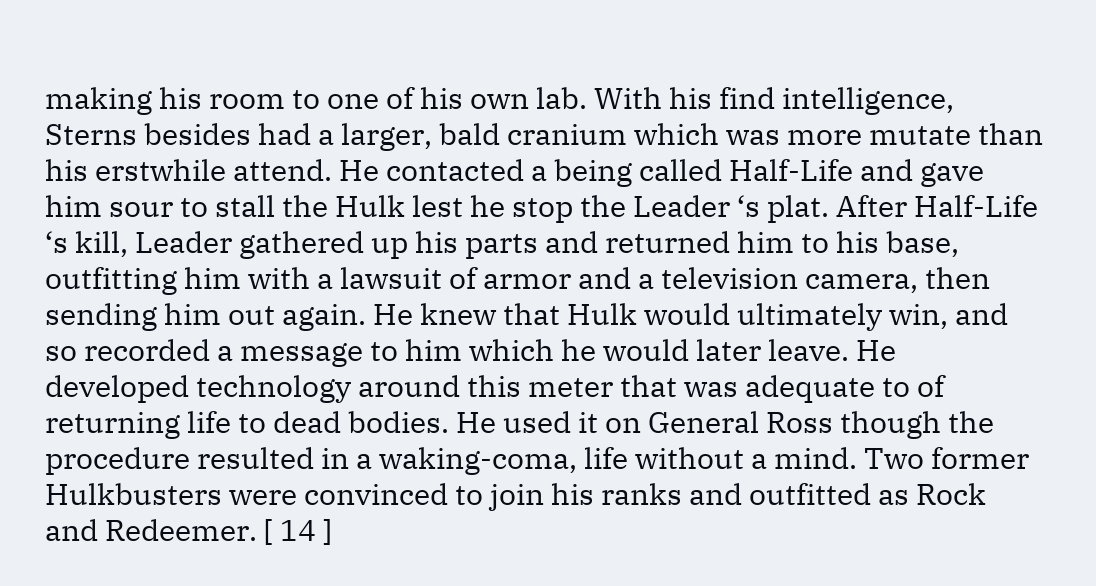making his room to one of his own lab. With his find intelligence, Sterns besides had a larger, bald cranium which was more mutate than his erstwhile attend. He contacted a being called Half-Life and gave him sour to stall the Hulk lest he stop the Leader ‘s plat. After Half-Life ‘s kill, Leader gathered up his parts and returned him to his base, outfitting him with a lawsuit of armor and a television camera, then sending him out again. He knew that Hulk would ultimately win, and so recorded a message to him which he would later leave. He developed technology around this meter that was adequate to of returning life to dead bodies. He used it on General Ross though the procedure resulted in a waking-coma, life without a mind. Two former Hulkbusters were convinced to join his ranks and outfitted as Rock and Redeemer. [ 14 ]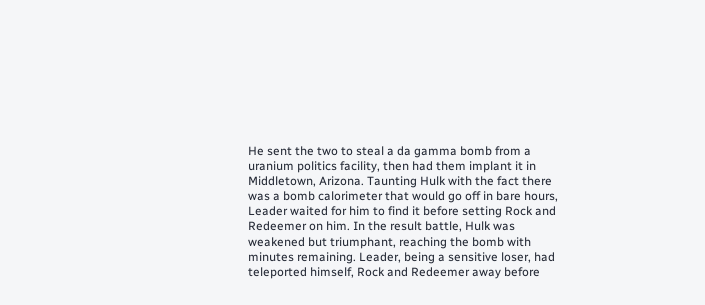He sent the two to steal a da gamma bomb from a uranium politics facility, then had them implant it in Middletown, Arizona. Taunting Hulk with the fact there was a bomb calorimeter that would go off in bare hours, Leader waited for him to find it before setting Rock and Redeemer on him. In the result battle, Hulk was weakened but triumphant, reaching the bomb with minutes remaining. Leader, being a sensitive loser, had teleported himself, Rock and Redeemer away before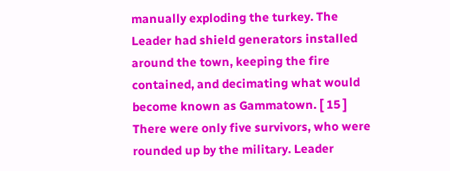manually exploding the turkey. The Leader had shield generators installed around the town, keeping the fire contained, and decimating what would become known as Gammatown. [ 15 ] There were only five survivors, who were rounded up by the military. Leader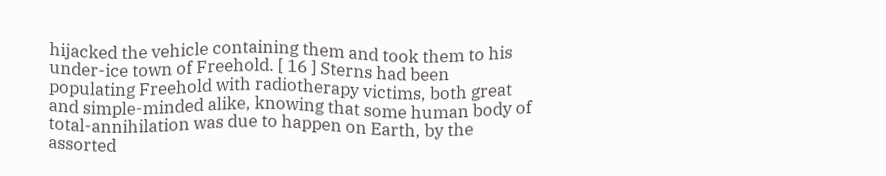hijacked the vehicle containing them and took them to his under-ice town of Freehold. [ 16 ] Sterns had been populating Freehold with radiotherapy victims, both great and simple-minded alike, knowing that some human body of total-annihilation was due to happen on Earth, by the assorted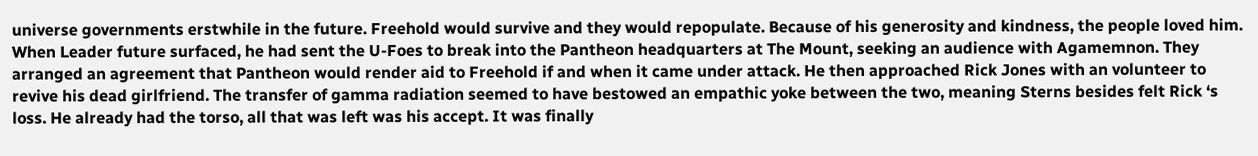universe governments erstwhile in the future. Freehold would survive and they would repopulate. Because of his generosity and kindness, the people loved him. When Leader future surfaced, he had sent the U-Foes to break into the Pantheon headquarters at The Mount, seeking an audience with Agamemnon. They arranged an agreement that Pantheon would render aid to Freehold if and when it came under attack. He then approached Rick Jones with an volunteer to revive his dead girlfriend. The transfer of gamma radiation seemed to have bestowed an empathic yoke between the two, meaning Sterns besides felt Rick ‘s loss. He already had the torso, all that was left was his accept. It was finally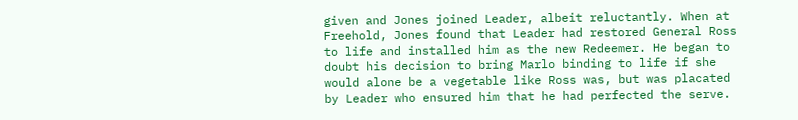given and Jones joined Leader, albeit reluctantly. When at Freehold, Jones found that Leader had restored General Ross to life and installed him as the new Redeemer. He began to doubt his decision to bring Marlo binding to life if she would alone be a vegetable like Ross was, but was placated by Leader who ensured him that he had perfected the serve.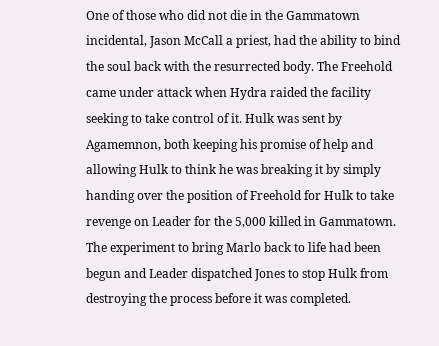One of those who did not die in the Gammatown incidental, Jason McCall a priest, had the ability to bind the soul back with the resurrected body. The Freehold came under attack when Hydra raided the facility seeking to take control of it. Hulk was sent by Agamemnon, both keeping his promise of help and allowing Hulk to think he was breaking it by simply handing over the position of Freehold for Hulk to take revenge on Leader for the 5,000 killed in Gammatown. The experiment to bring Marlo back to life had been begun and Leader dispatched Jones to stop Hulk from destroying the process before it was completed.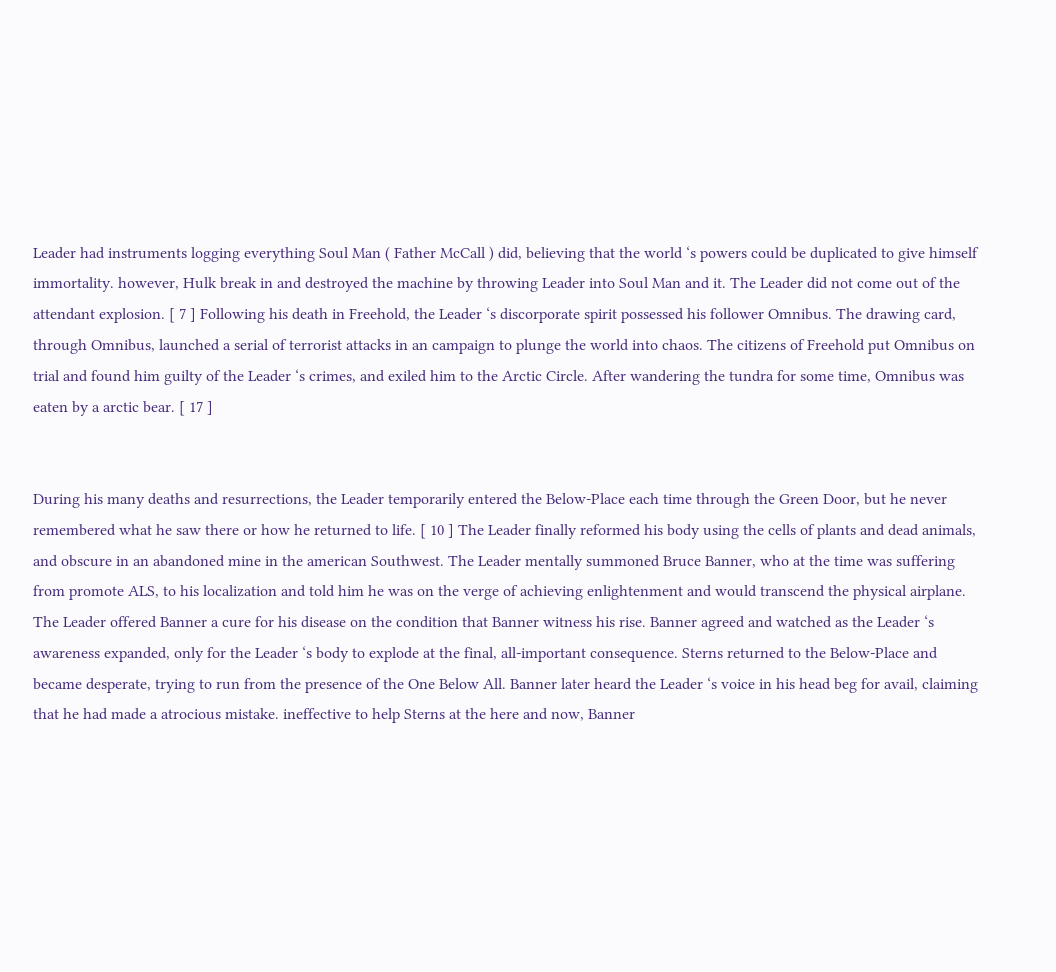Leader had instruments logging everything Soul Man ( Father McCall ) did, believing that the world ‘s powers could be duplicated to give himself immortality. however, Hulk break in and destroyed the machine by throwing Leader into Soul Man and it. The Leader did not come out of the attendant explosion. [ 7 ] Following his death in Freehold, the Leader ‘s discorporate spirit possessed his follower Omnibus. The drawing card, through Omnibus, launched a serial of terrorist attacks in an campaign to plunge the world into chaos. The citizens of Freehold put Omnibus on trial and found him guilty of the Leader ‘s crimes, and exiled him to the Arctic Circle. After wandering the tundra for some time, Omnibus was eaten by a arctic bear. [ 17 ]


During his many deaths and resurrections, the Leader temporarily entered the Below-Place each time through the Green Door, but he never remembered what he saw there or how he returned to life. [ 10 ] The Leader finally reformed his body using the cells of plants and dead animals, and obscure in an abandoned mine in the american Southwest. The Leader mentally summoned Bruce Banner, who at the time was suffering from promote ALS, to his localization and told him he was on the verge of achieving enlightenment and would transcend the physical airplane. The Leader offered Banner a cure for his disease on the condition that Banner witness his rise. Banner agreed and watched as the Leader ‘s awareness expanded, only for the Leader ‘s body to explode at the final, all-important consequence. Sterns returned to the Below-Place and became desperate, trying to run from the presence of the One Below All. Banner later heard the Leader ‘s voice in his head beg for avail, claiming that he had made a atrocious mistake. ineffective to help Sterns at the here and now, Banner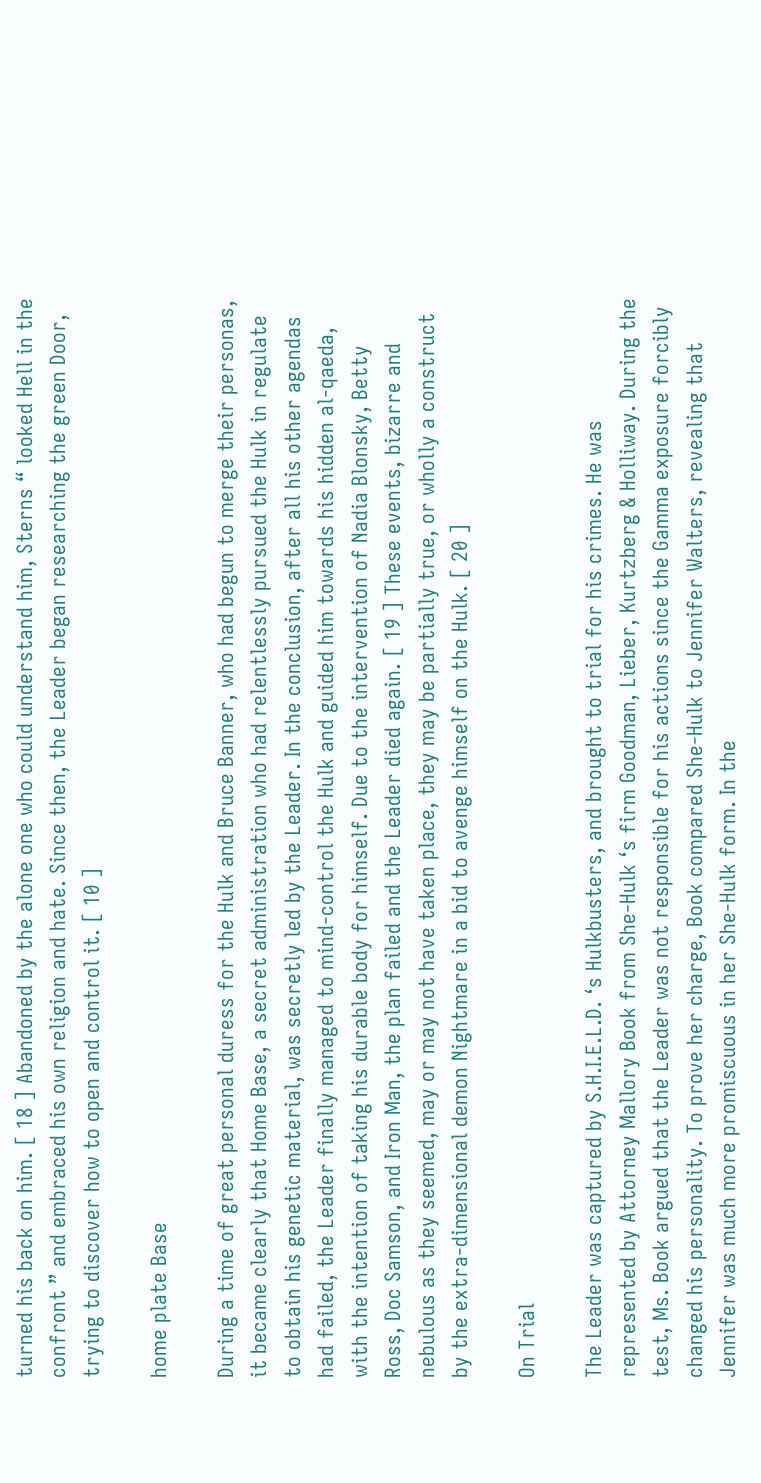turned his back on him. [ 18 ] Abandoned by the alone one who could understand him, Sterns “ looked Hell in the confront ” and embraced his own religion and hate. Since then, the Leader began researching the green Door, trying to discover how to open and control it. [ 10 ]

home plate Base

During a time of great personal duress for the Hulk and Bruce Banner, who had begun to merge their personas, it became clearly that Home Base, a secret administration who had relentlessly pursued the Hulk in regulate to obtain his genetic material, was secretly led by the Leader. In the conclusion, after all his other agendas had failed, the Leader finally managed to mind-control the Hulk and guided him towards his hidden al-qaeda, with the intention of taking his durable body for himself. Due to the intervention of Nadia Blonsky, Betty Ross, Doc Samson, and Iron Man, the plan failed and the Leader died again. [ 19 ] These events, bizarre and nebulous as they seemed, may or may not have taken place, they may be partially true, or wholly a construct by the extra-dimensional demon Nightmare in a bid to avenge himself on the Hulk. [ 20 ]

On Trial

The Leader was captured by S.H.I.E.L.D. ‘s Hulkbusters, and brought to trial for his crimes. He was represented by Attorney Mallory Book from She-Hulk ‘s firm Goodman, Lieber, Kurtzberg & Holliway. During the test, Ms. Book argued that the Leader was not responsible for his actions since the Gamma exposure forcibly changed his personality. To prove her charge, Book compared She-Hulk to Jennifer Walters, revealing that Jennifer was much more promiscuous in her She-Hulk form. In the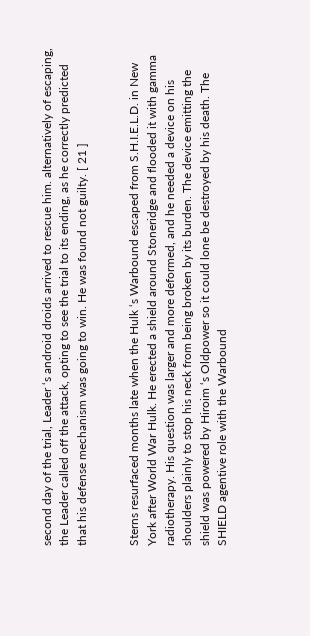second day of the trial, Leader ‘s android droids arrived to rescue him. alternatively of escaping, the Leader called off the attack, opting to see the trial to its ending, as he correctly predicted that his defense mechanism was going to win. He was found not guilty. [ 21 ]


Sterns resurfaced months late when the Hulk ‘s Warbound escaped from S.H.I.E.L.D. in New York after World War Hulk. He erected a shield around Stoneridge and flooded it with gamma radiotherapy. His question was larger and more deformed, and he needed a device on his shoulders plainly to stop his neck from being broken by its burden. The device emitting the shield was powered by Hiroim ‘s Oldpower so it could lone be destroyed by his death. The SHIELD agentive role with the Warbound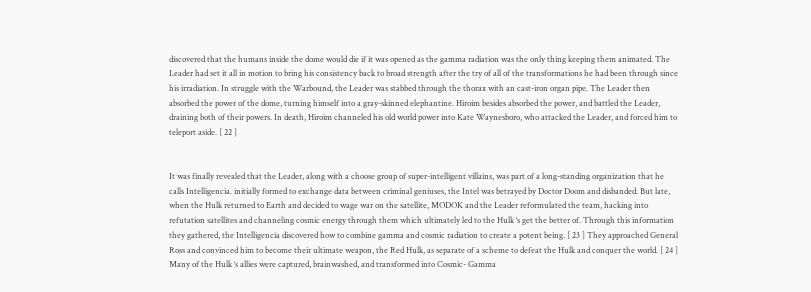discovered that the humans inside the dome would die if it was opened as the gamma radiation was the only thing keeping them animated. The Leader had set it all in motion to bring his consistency back to broad strength after the try of all of the transformations he had been through since his irradiation. In struggle with the Warbound, the Leader was stabbed through the thorax with an cast-iron organ pipe. The Leader then absorbed the power of the dome, turning himself into a gray-skinned elephantine. Hiroim besides absorbed the power, and battled the Leader, draining both of their powers. In death, Hiroim channeled his old world power into Kate Waynesboro, who attacked the Leader, and forced him to teleport aside. [ 22 ]


It was finally revealed that the Leader, along with a choose group of super-intelligent villains, was part of a long-standing organization that he calls Intelligencia. initially formed to exchange data between criminal geniuses, the Intel was betrayed by Doctor Doom and disbanded. But late, when the Hulk returned to Earth and decided to wage war on the satellite, MODOK and the Leader reformulated the team, hacking into refutation satellites and channeling cosmic energy through them which ultimately led to the Hulk ‘s get the better of. Through this information they gathered, the Intelligencia discovered how to combine gamma and cosmic radiation to create a potent being. [ 23 ] They approached General Ross and convinced him to become their ultimate weapon, the Red Hulk, as separate of a scheme to defeat the Hulk and conquer the world. [ 24 ] Many of the Hulk ‘s allies were captured, brainwashed, and transformed into Cosmic- Gamma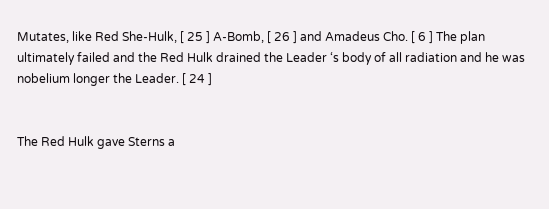Mutates, like Red She-Hulk, [ 25 ] A-Bomb, [ 26 ] and Amadeus Cho. [ 6 ] The plan ultimately failed and the Red Hulk drained the Leader ‘s body of all radiation and he was nobelium longer the Leader. [ 24 ]


The Red Hulk gave Sterns a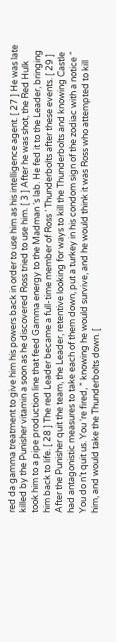red da gamma treatment to give him his powers back in order to use him as his intelligence agent. [ 27 ] He was late killed by the Punisher vitamin a soon as he discovered Ross tried to use him. [ 3 ] After he was shot, the Red Hulk took him to a pipe production line that feed Gamma energy to the Madman ‘s lab. He fed it to the Leader, bringing him back to life. [ 28 ] The red Leader became a full-time member of Ross ‘ Thunderbolts after these events. [ 29 ] After the Punisher quit the team, the Leader, retentive looking for ways to kill the Thunderbolts and knowing Castle had antagonistic measures to take each of them down, put a turkey in his condom sign of the zodiac with a notice “ You do n’t quit us. You ‘re fired, ” knowing he would survive, and he would think it was Ross who attempted to kill him, and would take the Thunderbolts down. [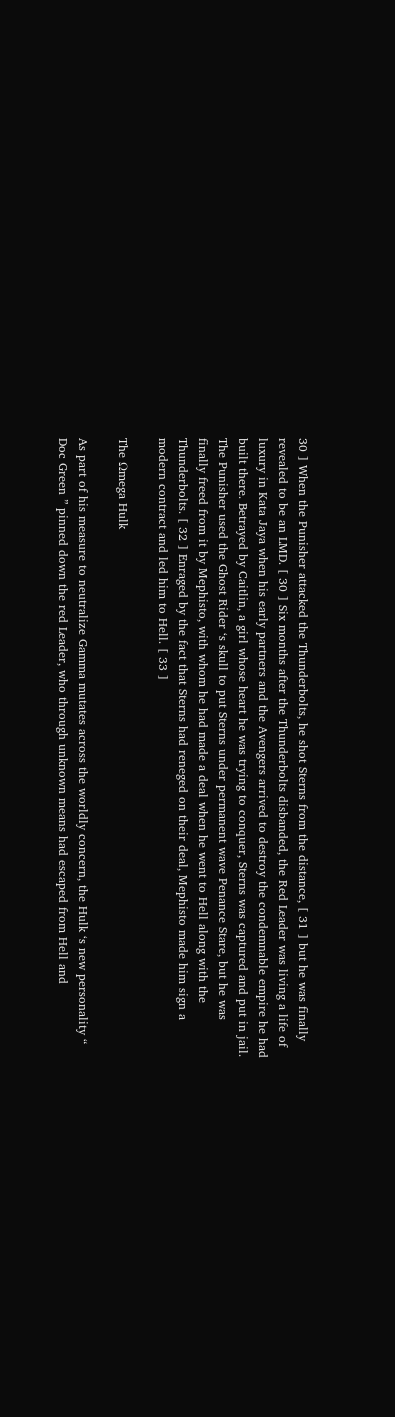30 ] When the Punisher attacked the Thunderbolts, he shot Sterns from the distance, [ 31 ] but he was finally revealed to be an LMD. [ 30 ] Six months after the Thunderbolts disbanded, the Red Leader was living a life of luxury in Kata Jaya when his early partners and the Avengers arrived to destroy the condemnable empire he had built there. Betrayed by Caitlin, a girl whose heart he was trying to conquer, Sterns was captured and put in jail. The Punisher used the Ghost Rider ‘s skull to put Sterns under permanent wave Penance Stare, but he was finally freed from it by Mephisto, with whom he had made a deal when he went to Hell along with the Thunderbolts. [ 32 ] Enraged by the fact that Sterns had reneged on their deal, Mephisto made him sign a modern contract and led him to Hell. [ 33 ]

The Ωmega Hulk

As part of his measure to neutralize Gamma mutates across the worldly concern, the Hulk ‘s new personality “ Doc Green ” pinned down the red Leader, who through unknown means had escaped from Hell and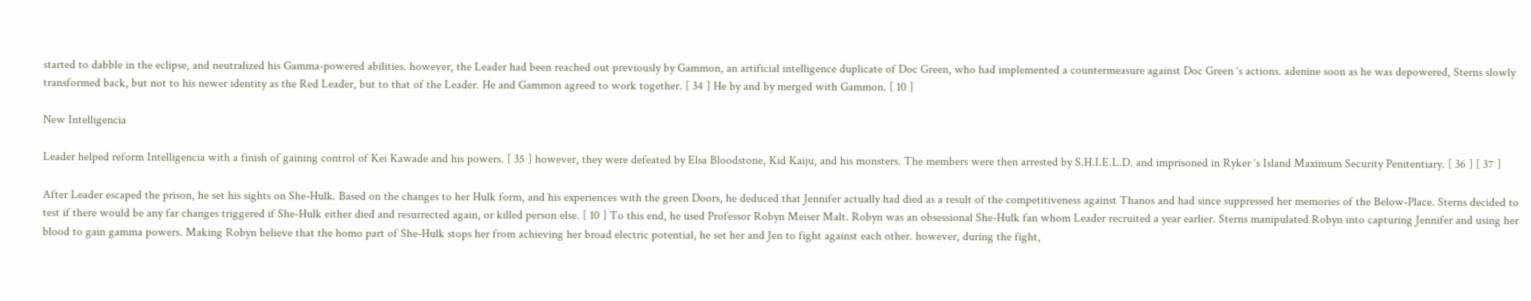started to dabble in the eclipse, and neutralized his Gamma-powered abilities. however, the Leader had been reached out previously by Gammon, an artificial intelligence duplicate of Doc Green, who had implemented a countermeasure against Doc Green ‘s actions. adenine soon as he was depowered, Sterns slowly transformed back, but not to his newer identity as the Red Leader, but to that of the Leader. He and Gammon agreed to work together. [ 34 ] He by and by merged with Gammon. [ 10 ]

New Intelligencia

Leader helped reform Intelligencia with a finish of gaining control of Kei Kawade and his powers. [ 35 ] however, they were defeated by Elsa Bloodstone, Kid Kaiju, and his monsters. The members were then arrested by S.H.I.E.L.D. and imprisoned in Ryker ‘s Island Maximum Security Penitentiary. [ 36 ] [ 37 ]

After Leader escaped the prison, he set his sights on She-Hulk. Based on the changes to her Hulk form, and his experiences with the green Doors, he deduced that Jennifer actually had died as a result of the competitiveness against Thanos and had since suppressed her memories of the Below-Place. Sterns decided to test if there would be any far changes triggered if She-Hulk either died and resurrected again, or killed person else. [ 10 ] To this end, he used Professor Robyn Meiser Malt. Robyn was an obsessional She-Hulk fan whom Leader recruited a year earlier. Sterns manipulated Robyn into capturing Jennifer and using her blood to gain gamma powers. Making Robyn believe that the homo part of She-Hulk stops her from achieving her broad electric potential, he set her and Jen to fight against each other. however, during the fight,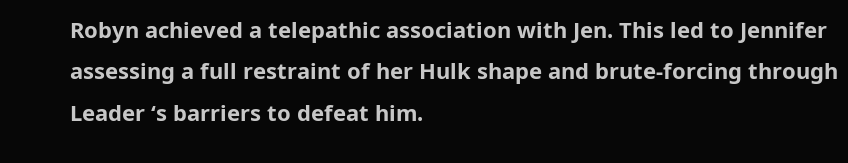Robyn achieved a telepathic association with Jen. This led to Jennifer assessing a full restraint of her Hulk shape and brute-forcing through Leader ‘s barriers to defeat him.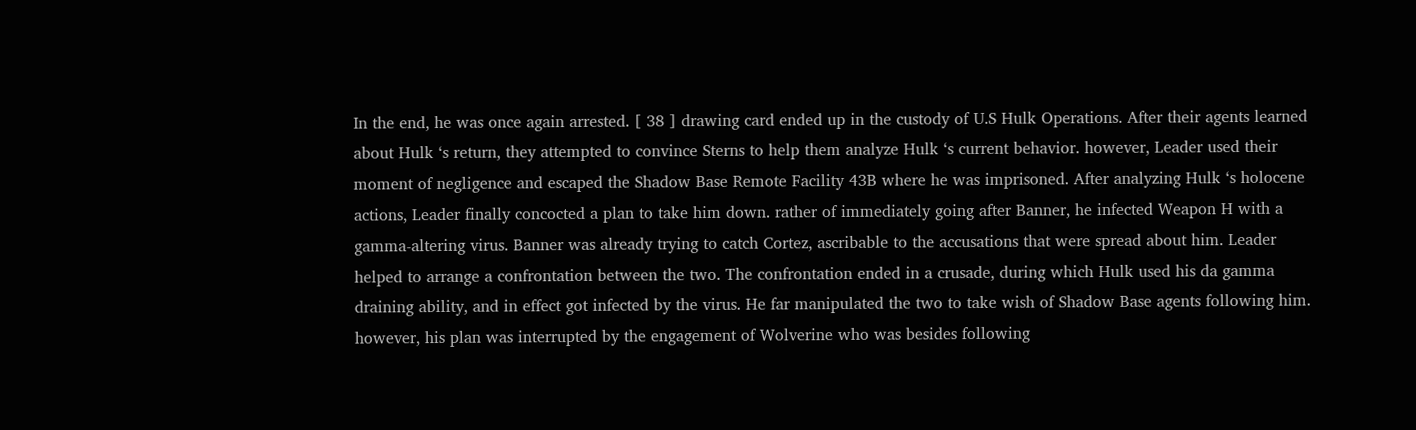In the end, he was once again arrested. [ 38 ] drawing card ended up in the custody of U.S Hulk Operations. After their agents learned about Hulk ‘s return, they attempted to convince Sterns to help them analyze Hulk ‘s current behavior. however, Leader used their moment of negligence and escaped the Shadow Base Remote Facility 43B where he was imprisoned. After analyzing Hulk ‘s holocene actions, Leader finally concocted a plan to take him down. rather of immediately going after Banner, he infected Weapon H with a gamma-altering virus. Banner was already trying to catch Cortez, ascribable to the accusations that were spread about him. Leader helped to arrange a confrontation between the two. The confrontation ended in a crusade, during which Hulk used his da gamma draining ability, and in effect got infected by the virus. He far manipulated the two to take wish of Shadow Base agents following him. however, his plan was interrupted by the engagement of Wolverine who was besides following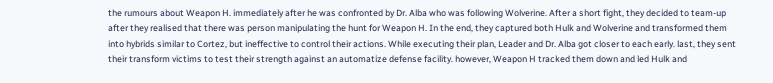the rumours about Weapon H. immediately after he was confronted by Dr. Alba who was following Wolverine. After a short fight, they decided to team-up after they realised that there was person manipulating the hunt for Weapon H. In the end, they captured both Hulk and Wolverine and transformed them into hybrids similar to Cortez, but ineffective to control their actions. While executing their plan, Leader and Dr. Alba got closer to each early. last, they sent their transform victims to test their strength against an automatize defense facility. however, Weapon H tracked them down and led Hulk and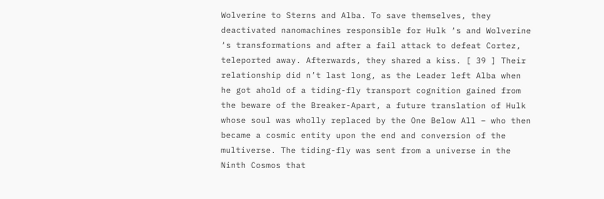Wolverine to Sterns and Alba. To save themselves, they deactivated nanomachines responsible for Hulk ‘s and Wolverine ‘s transformations and after a fail attack to defeat Cortez, teleported away. Afterwards, they shared a kiss. [ 39 ] Their relationship did n’t last long, as the Leader left Alba when he got ahold of a tiding-fly transport cognition gained from the beware of the Breaker-Apart, a future translation of Hulk whose soul was wholly replaced by the One Below All – who then became a cosmic entity upon the end and conversion of the multiverse. The tiding-fly was sent from a universe in the Ninth Cosmos that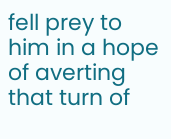fell prey to him in a hope of averting that turn of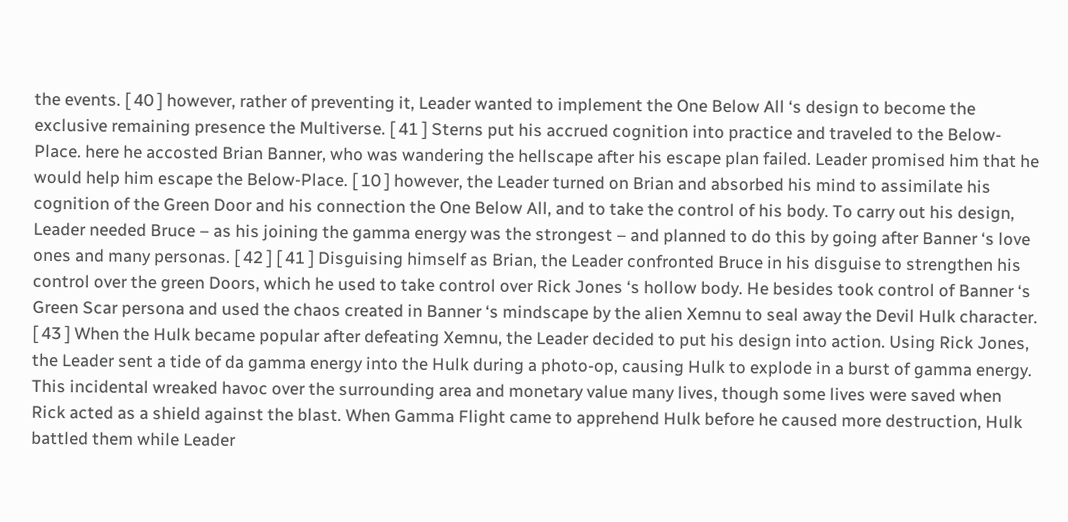the events. [ 40 ] however, rather of preventing it, Leader wanted to implement the One Below All ‘s design to become the exclusive remaining presence the Multiverse. [ 41 ] Sterns put his accrued cognition into practice and traveled to the Below-Place. here he accosted Brian Banner, who was wandering the hellscape after his escape plan failed. Leader promised him that he would help him escape the Below-Place. [ 10 ] however, the Leader turned on Brian and absorbed his mind to assimilate his cognition of the Green Door and his connection the One Below All, and to take the control of his body. To carry out his design, Leader needed Bruce – as his joining the gamma energy was the strongest – and planned to do this by going after Banner ‘s love ones and many personas. [ 42 ] [ 41 ] Disguising himself as Brian, the Leader confronted Bruce in his disguise to strengthen his control over the green Doors, which he used to take control over Rick Jones ‘s hollow body. He besides took control of Banner ‘s Green Scar persona and used the chaos created in Banner ‘s mindscape by the alien Xemnu to seal away the Devil Hulk character. [ 43 ] When the Hulk became popular after defeating Xemnu, the Leader decided to put his design into action. Using Rick Jones, the Leader sent a tide of da gamma energy into the Hulk during a photo-op, causing Hulk to explode in a burst of gamma energy. This incidental wreaked havoc over the surrounding area and monetary value many lives, though some lives were saved when Rick acted as a shield against the blast. When Gamma Flight came to apprehend Hulk before he caused more destruction, Hulk battled them while Leader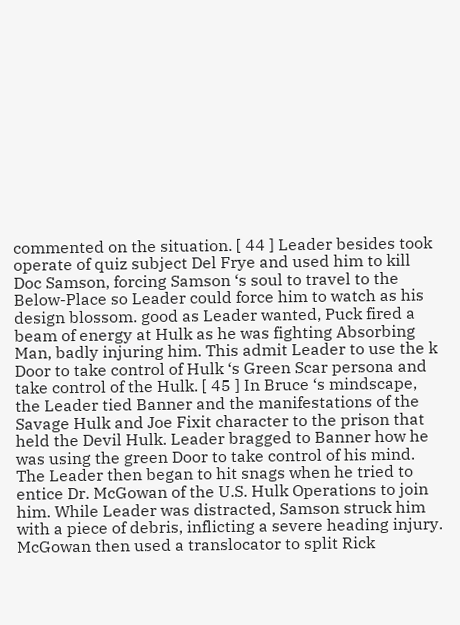commented on the situation. [ 44 ] Leader besides took operate of quiz subject Del Frye and used him to kill Doc Samson, forcing Samson ‘s soul to travel to the Below-Place so Leader could force him to watch as his design blossom. good as Leader wanted, Puck fired a beam of energy at Hulk as he was fighting Absorbing Man, badly injuring him. This admit Leader to use the k Door to take control of Hulk ‘s Green Scar persona and take control of the Hulk. [ 45 ] In Bruce ‘s mindscape, the Leader tied Banner and the manifestations of the Savage Hulk and Joe Fixit character to the prison that held the Devil Hulk. Leader bragged to Banner how he was using the green Door to take control of his mind. The Leader then began to hit snags when he tried to entice Dr. McGowan of the U.S. Hulk Operations to join him. While Leader was distracted, Samson struck him with a piece of debris, inflicting a severe heading injury. McGowan then used a translocator to split Rick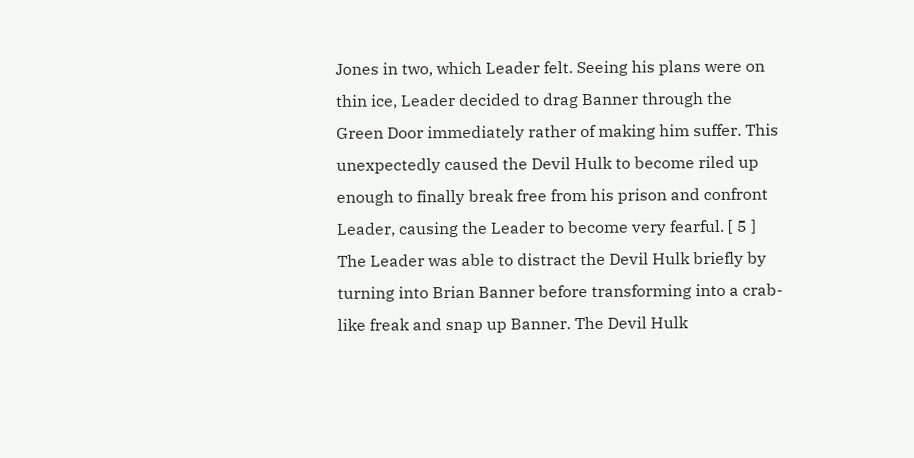Jones in two, which Leader felt. Seeing his plans were on thin ice, Leader decided to drag Banner through the Green Door immediately rather of making him suffer. This unexpectedly caused the Devil Hulk to become riled up enough to finally break free from his prison and confront Leader, causing the Leader to become very fearful. [ 5 ] The Leader was able to distract the Devil Hulk briefly by turning into Brian Banner before transforming into a crab-like freak and snap up Banner. The Devil Hulk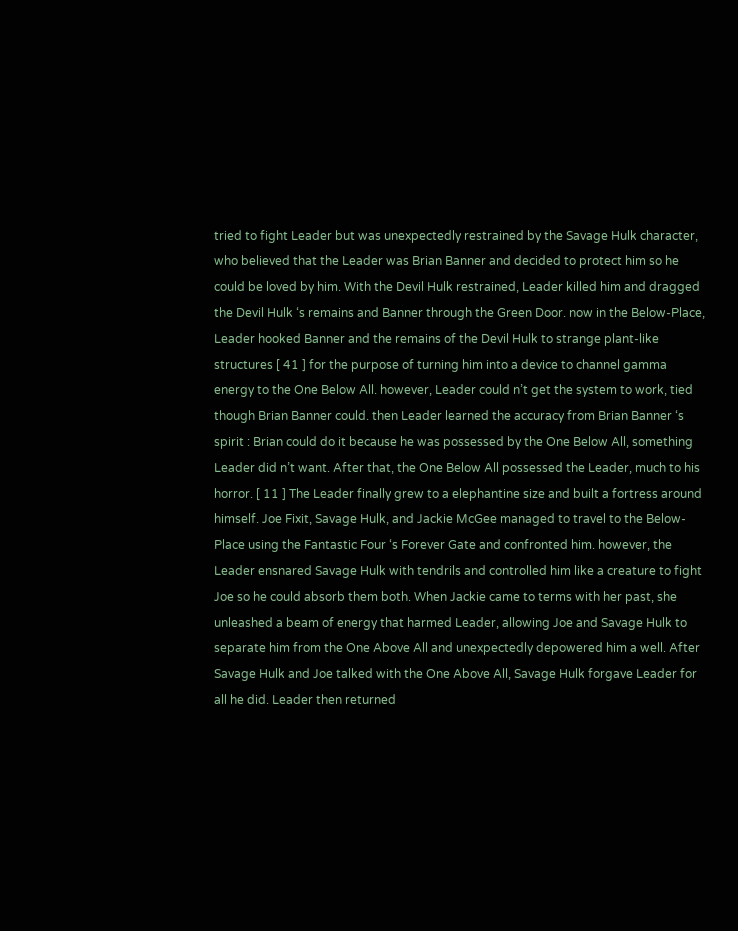tried to fight Leader but was unexpectedly restrained by the Savage Hulk character, who believed that the Leader was Brian Banner and decided to protect him so he could be loved by him. With the Devil Hulk restrained, Leader killed him and dragged the Devil Hulk ‘s remains and Banner through the Green Door. now in the Below-Place, Leader hooked Banner and the remains of the Devil Hulk to strange plant-like structures [ 41 ] for the purpose of turning him into a device to channel gamma energy to the One Below All. however, Leader could n’t get the system to work, tied though Brian Banner could. then Leader learned the accuracy from Brian Banner ‘s spirit : Brian could do it because he was possessed by the One Below All, something Leader did n’t want. After that, the One Below All possessed the Leader, much to his horror. [ 11 ] The Leader finally grew to a elephantine size and built a fortress around himself. Joe Fixit, Savage Hulk, and Jackie McGee managed to travel to the Below-Place using the Fantastic Four ‘s Forever Gate and confronted him. however, the Leader ensnared Savage Hulk with tendrils and controlled him like a creature to fight Joe so he could absorb them both. When Jackie came to terms with her past, she unleashed a beam of energy that harmed Leader, allowing Joe and Savage Hulk to separate him from the One Above All and unexpectedly depowered him a well. After Savage Hulk and Joe talked with the One Above All, Savage Hulk forgave Leader for all he did. Leader then returned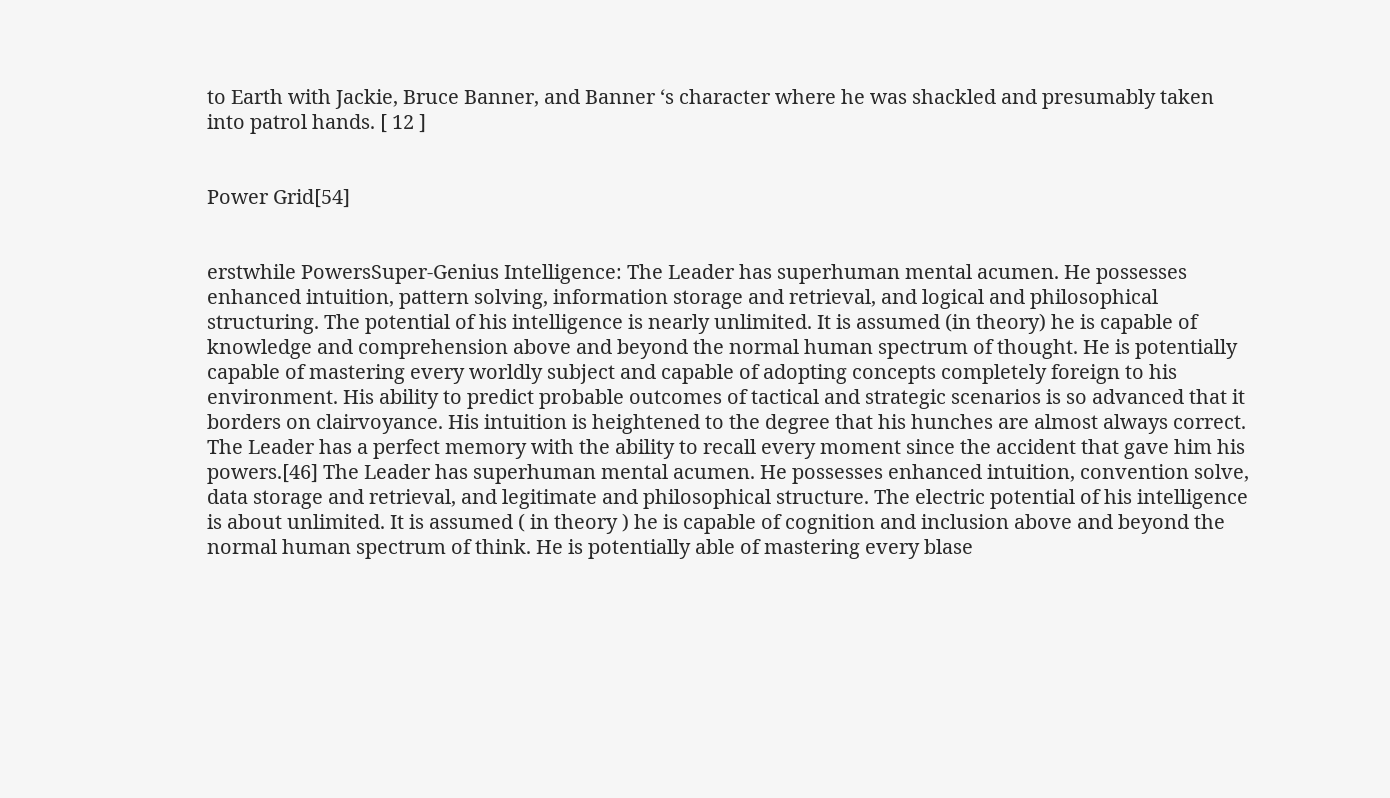to Earth with Jackie, Bruce Banner, and Banner ‘s character where he was shackled and presumably taken into patrol hands. [ 12 ]


Power Grid[54]


erstwhile PowersSuper-Genius Intelligence: The Leader has superhuman mental acumen. He possesses enhanced intuition, pattern solving, information storage and retrieval, and logical and philosophical structuring. The potential of his intelligence is nearly unlimited. It is assumed (in theory) he is capable of knowledge and comprehension above and beyond the normal human spectrum of thought. He is potentially capable of mastering every worldly subject and capable of adopting concepts completely foreign to his environment. His ability to predict probable outcomes of tactical and strategic scenarios is so advanced that it borders on clairvoyance. His intuition is heightened to the degree that his hunches are almost always correct. The Leader has a perfect memory with the ability to recall every moment since the accident that gave him his powers.[46] The Leader has superhuman mental acumen. He possesses enhanced intuition, convention solve, data storage and retrieval, and legitimate and philosophical structure. The electric potential of his intelligence is about unlimited. It is assumed ( in theory ) he is capable of cognition and inclusion above and beyond the normal human spectrum of think. He is potentially able of mastering every blase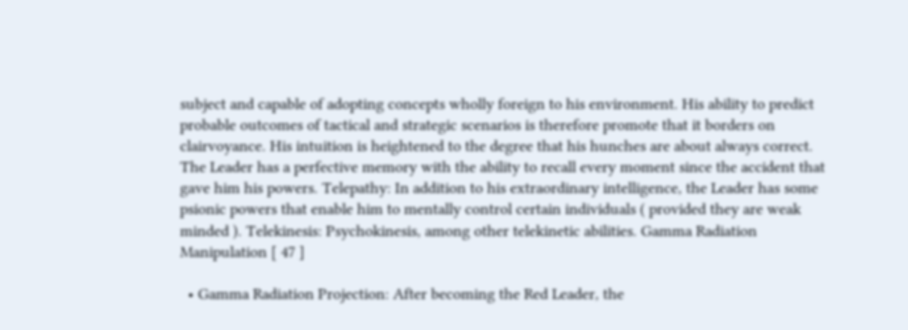subject and capable of adopting concepts wholly foreign to his environment. His ability to predict probable outcomes of tactical and strategic scenarios is therefore promote that it borders on clairvoyance. His intuition is heightened to the degree that his hunches are about always correct. The Leader has a perfective memory with the ability to recall every moment since the accident that gave him his powers. Telepathy: In addition to his extraordinary intelligence, the Leader has some psionic powers that enable him to mentally control certain individuals ( provided they are weak minded ). Telekinesis: Psychokinesis, among other telekinetic abilities. Gamma Radiation Manipulation [ 47 ]

  • Gamma Radiation Projection: After becoming the Red Leader, the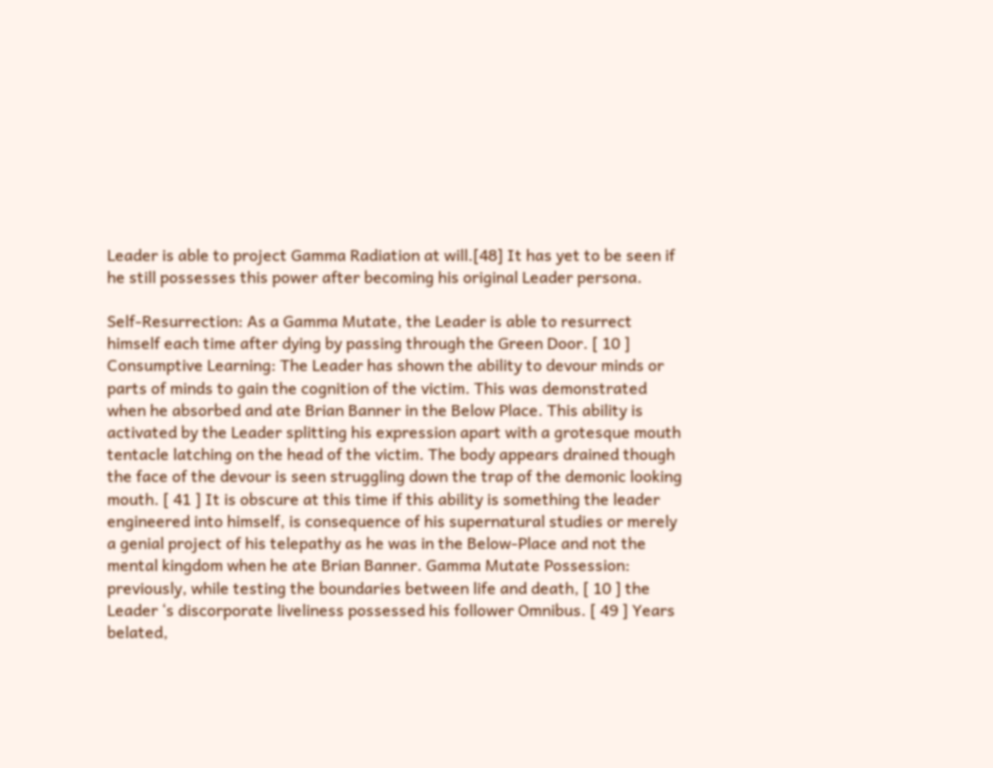Leader is able to project Gamma Radiation at will.[48] It has yet to be seen if he still possesses this power after becoming his original Leader persona.

Self-Resurrection: As a Gamma Mutate, the Leader is able to resurrect himself each time after dying by passing through the Green Door. [ 10 ] Consumptive Learning: The Leader has shown the ability to devour minds or parts of minds to gain the cognition of the victim. This was demonstrated when he absorbed and ate Brian Banner in the Below Place. This ability is activated by the Leader splitting his expression apart with a grotesque mouth tentacle latching on the head of the victim. The body appears drained though the face of the devour is seen struggling down the trap of the demonic looking mouth. [ 41 ] It is obscure at this time if this ability is something the leader engineered into himself, is consequence of his supernatural studies or merely a genial project of his telepathy as he was in the Below-Place and not the mental kingdom when he ate Brian Banner. Gamma Mutate Possession: previously, while testing the boundaries between life and death, [ 10 ] the Leader ‘s discorporate liveliness possessed his follower Omnibus. [ 49 ] Years belated,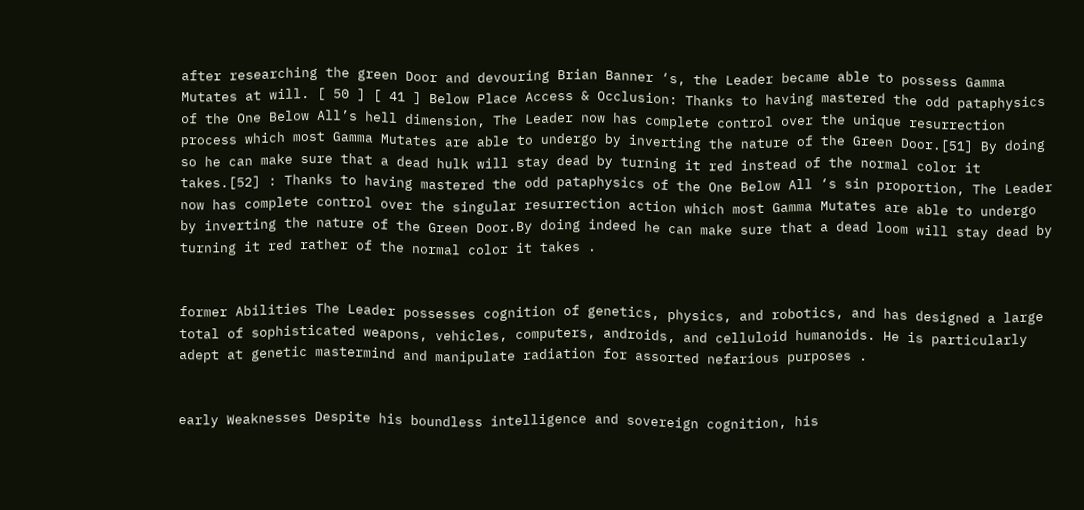after researching the green Door and devouring Brian Banner ‘s, the Leader became able to possess Gamma Mutates at will. [ 50 ] [ 41 ] Below Place Access & Occlusion: Thanks to having mastered the odd pataphysics of the One Below All’s hell dimension, The Leader now has complete control over the unique resurrection process which most Gamma Mutates are able to undergo by inverting the nature of the Green Door.[51] By doing so he can make sure that a dead hulk will stay dead by turning it red instead of the normal color it takes.[52] : Thanks to having mastered the odd pataphysics of the One Below All ‘s sin proportion, The Leader now has complete control over the singular resurrection action which most Gamma Mutates are able to undergo by inverting the nature of the Green Door.By doing indeed he can make sure that a dead loom will stay dead by turning it red rather of the normal color it takes .


former Abilities The Leader possesses cognition of genetics, physics, and robotics, and has designed a large total of sophisticated weapons, vehicles, computers, androids, and celluloid humanoids. He is particularly adept at genetic mastermind and manipulate radiation for assorted nefarious purposes .


early Weaknesses Despite his boundless intelligence and sovereign cognition, his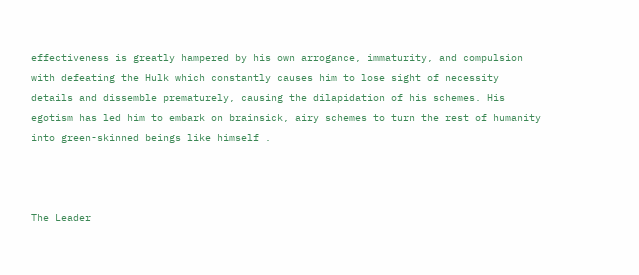effectiveness is greatly hampered by his own arrogance, immaturity, and compulsion with defeating the Hulk which constantly causes him to lose sight of necessity details and dissemble prematurely, causing the dilapidation of his schemes. His egotism has led him to embark on brainsick, airy schemes to turn the rest of humanity into green-skinned beings like himself .



The Leader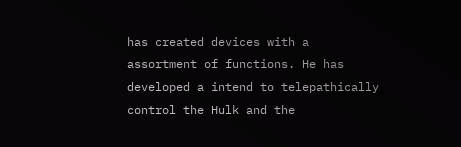has created devices with a assortment of functions. He has developed a intend to telepathically control the Hulk and the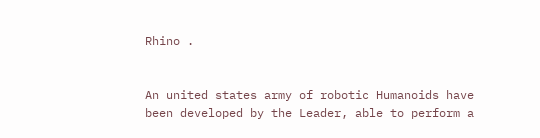Rhino .


An united states army of robotic Humanoids have been developed by the Leader, able to perform a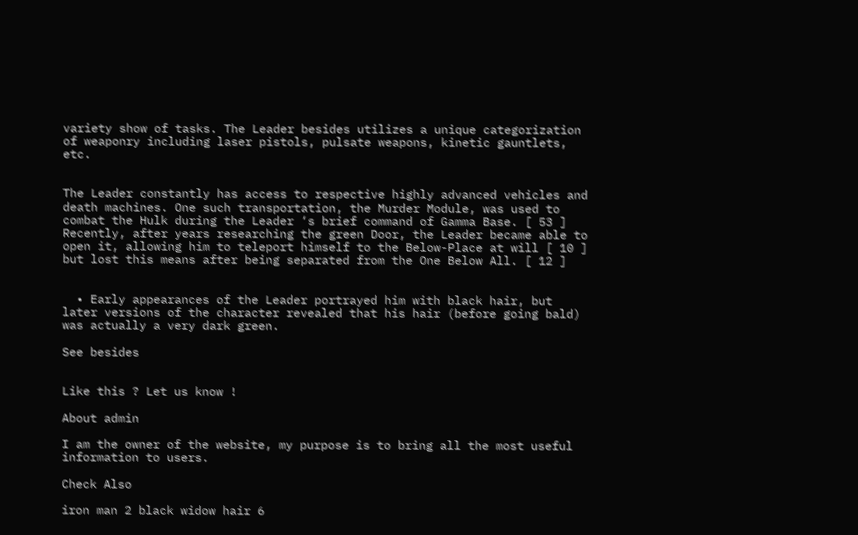variety show of tasks. The Leader besides utilizes a unique categorization of weaponry including laser pistols, pulsate weapons, kinetic gauntlets, etc.


The Leader constantly has access to respective highly advanced vehicles and death machines. One such transportation, the Murder Module, was used to combat the Hulk during the Leader ‘s brief command of Gamma Base. [ 53 ] Recently, after years researching the green Door, the Leader became able to open it, allowing him to teleport himself to the Below-Place at will [ 10 ] but lost this means after being separated from the One Below All. [ 12 ]


  • Early appearances of the Leader portrayed him with black hair, but later versions of the character revealed that his hair (before going bald) was actually a very dark green.

See besides


Like this ? Let us know !

About admin

I am the owner of the website, my purpose is to bring all the most useful information to users.

Check Also

iron man 2 black widow hair 6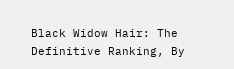Black Widow Hair: The Definitive Ranking, By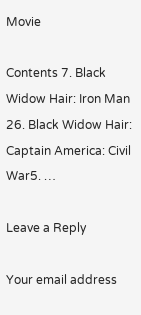Movie

Contents 7. Black Widow Hair: Iron Man 26. Black Widow Hair: Captain America: Civil War5. …

Leave a Reply

Your email address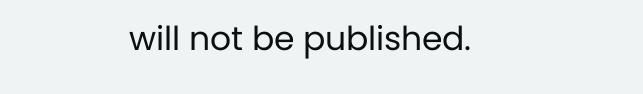will not be published.